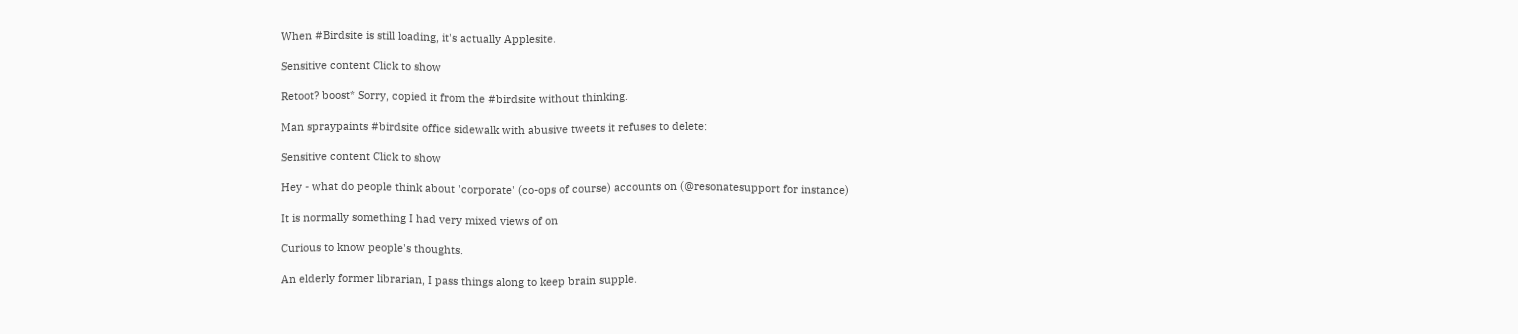When #Birdsite is still loading, it's actually Applesite.

Sensitive content Click to show

Retoot? boost* Sorry, copied it from the #birdsite without thinking.

Man spraypaints #birdsite office sidewalk with abusive tweets it refuses to delete:

Sensitive content Click to show

Hey - what do people think about 'corporate' (co-ops of course) accounts on (@resonatesupport for instance)

It is normally something I had very mixed views of on

Curious to know people's thoughts.

An elderly former librarian, I pass things along to keep brain supple.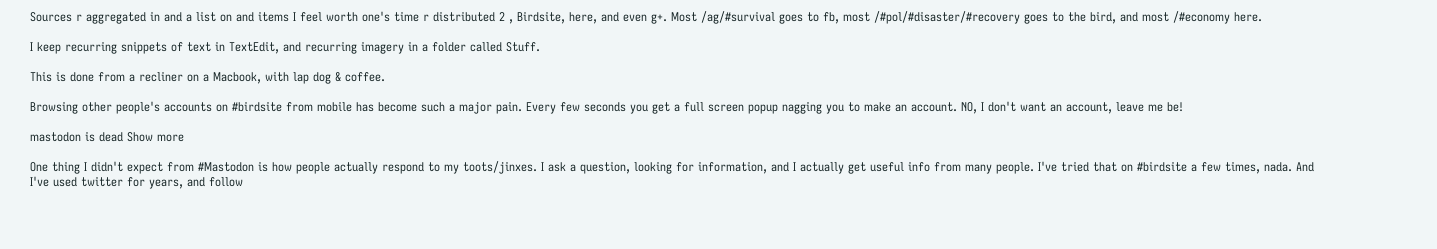Sources r aggregated in and a list on and items I feel worth one's time r distributed 2 , Birdsite, here, and even g+. Most /ag/#survival goes to fb, most /#pol/#disaster/#recovery goes to the bird, and most /#economy here.

I keep recurring snippets of text in TextEdit, and recurring imagery in a folder called Stuff.

This is done from a recliner on a Macbook, with lap dog & coffee.

Browsing other people's accounts on #birdsite from mobile has become such a major pain. Every few seconds you get a full screen popup nagging you to make an account. NO, I don't want an account, leave me be!

mastodon is dead Show more

One thing I didn't expect from #Mastodon is how people actually respond to my toots/jinxes. I ask a question, looking for information, and I actually get useful info from many people. I've tried that on #birdsite a few times, nada. And I've used twitter for years, and follow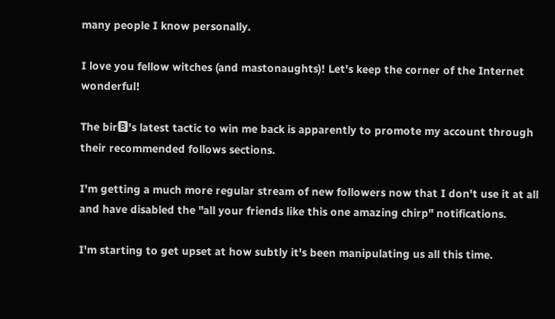many people I know personally.

I love you fellow witches (and mastonaughts)! Let's keep the corner of the Internet wonderful!

The bir🅱's latest tactic to win me back is apparently to promote my account through their recommended follows sections.

I'm getting a much more regular stream of new followers now that I don't use it at all and have disabled the "all your friends like this one amazing chirp" notifications.

I'm starting to get upset at how subtly it's been manipulating us all this time.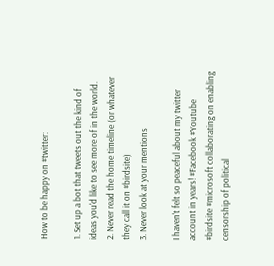How to be happy on #twitter:

1. Set up a bot that tweets out the kind of ideas you'd like to see more of in the world.
2. Never read the home timeline (or whatever they call it on #birdsite)
3. Never look at your mentions

I haven't felt so peaceful about my twitter account in years! #Facebook #Youtube #birdsite #microsoft collaborating on enabling censorship of political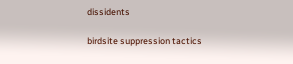dissidents

birdsite suppression tactics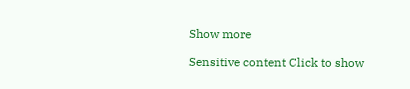Show more

Sensitive content Click to show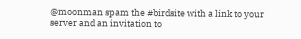@moonman spam the #birdsite with a link to your server and an invitation to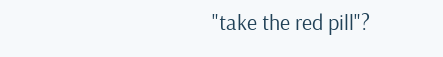"take the red pill"?